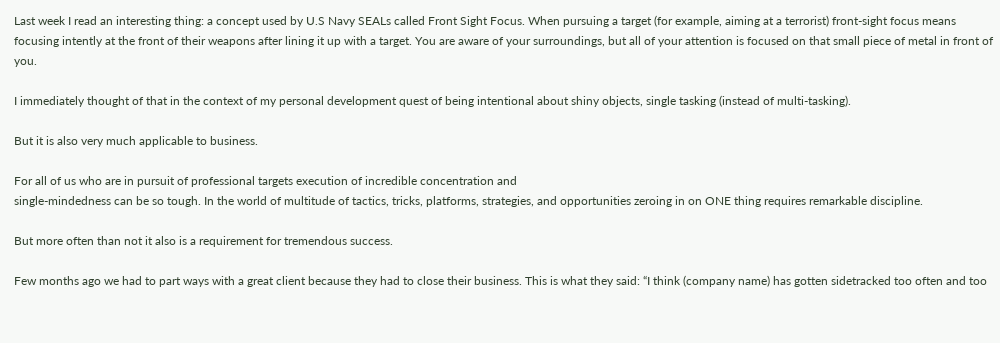Last week I read an interesting thing: a concept used by U.S Navy SEALs called Front Sight Focus. When pursuing a target (for example, aiming at a terrorist) front-sight focus means focusing intently at the front of their weapons after lining it up with a target. You are aware of your surroundings, but all of your attention is focused on that small piece of metal in front of you.

I immediately thought of that in the context of my personal development quest of being intentional about shiny objects, single tasking (instead of multi-tasking).

But it is also very much applicable to business.

For all of us who are in pursuit of professional targets execution of incredible concentration and
single-mindedness can be so tough. In the world of multitude of tactics, tricks, platforms, strategies, and opportunities zeroing in on ONE thing requires remarkable discipline.

But more often than not it also is a requirement for tremendous success.

Few months ago we had to part ways with a great client because they had to close their business. This is what they said: “I think (company name) has gotten sidetracked too often and too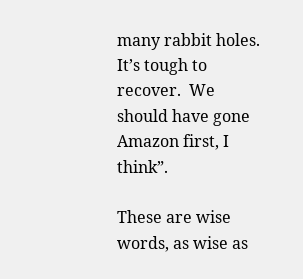many rabbit holes. It’s tough to recover.  We should have gone Amazon first, I think”.

These are wise words, as wise as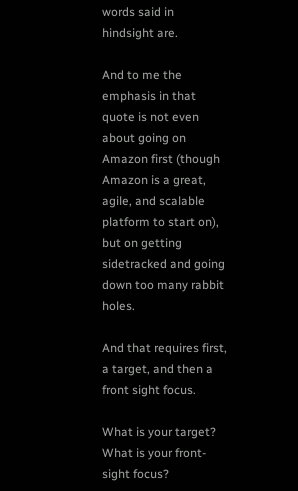words said in hindsight are.

And to me the emphasis in that quote is not even about going on Amazon first (though Amazon is a great, agile, and scalable platform to start on), but on getting sidetracked and going down too many rabbit holes.

And that requires first, a target, and then a front sight focus.

What is your target? What is your front-sight focus?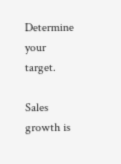Determine your target.

Sales growth is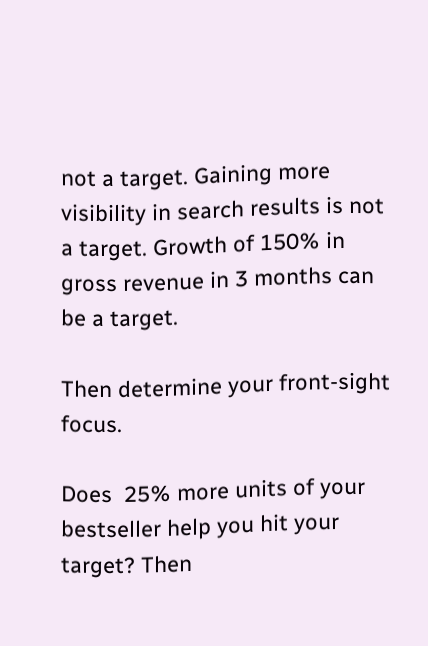not a target. Gaining more visibility in search results is not a target. Growth of 150% in gross revenue in 3 months can be a target.

Then determine your front-sight focus.

Does  25% more units of your bestseller help you hit your target? Then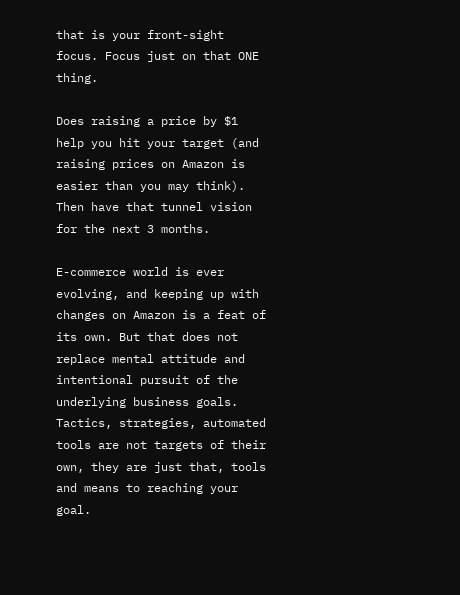that is your front-sight focus. Focus just on that ONE thing.

Does raising a price by $1 help you hit your target (and raising prices on Amazon is easier than you may think). Then have that tunnel vision for the next 3 months.

E-commerce world is ever evolving, and keeping up with changes on Amazon is a feat of its own. But that does not replace mental attitude and intentional pursuit of the underlying business goals. Tactics, strategies, automated tools are not targets of their own, they are just that, tools and means to reaching your goal.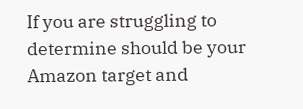If you are struggling to determine should be your Amazon target and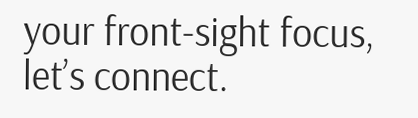your front-sight focus, let’s connect.